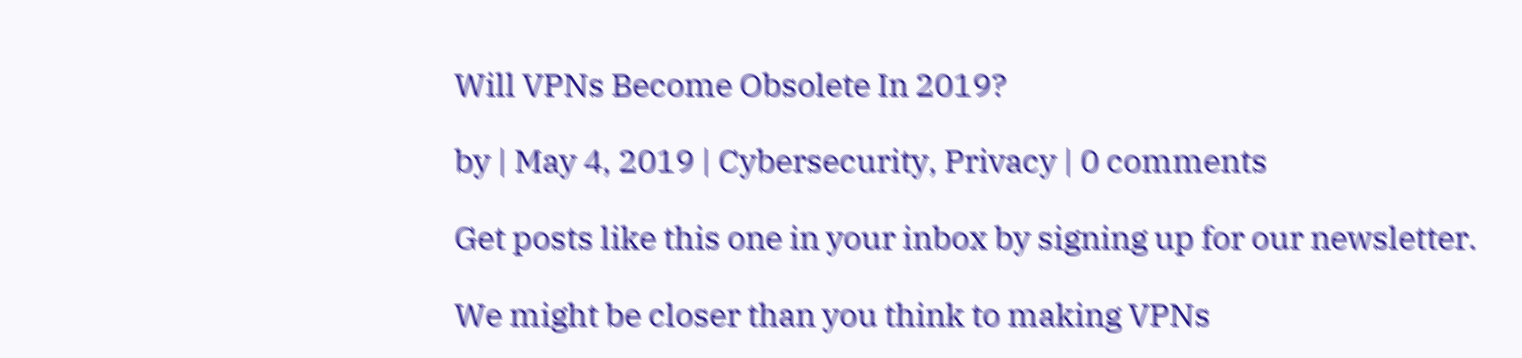Will VPNs Become Obsolete In 2019?

by | May 4, 2019 | Cybersecurity, Privacy | 0 comments

Get posts like this one in your inbox by signing up for our newsletter.

We might be closer than you think to making VPNs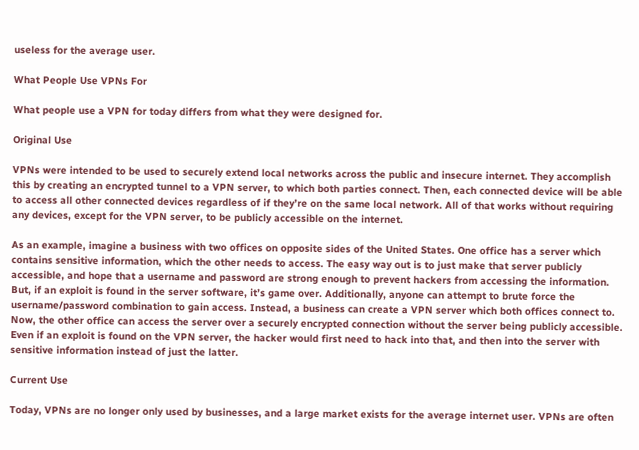useless for the average user.

What People Use VPNs For

What people use a VPN for today differs from what they were designed for.

Original Use

VPNs were intended to be used to securely extend local networks across the public and insecure internet. They accomplish this by creating an encrypted tunnel to a VPN server, to which both parties connect. Then, each connected device will be able to access all other connected devices regardless of if they’re on the same local network. All of that works without requiring any devices, except for the VPN server, to be publicly accessible on the internet.

As an example, imagine a business with two offices on opposite sides of the United States. One office has a server which contains sensitive information, which the other needs to access. The easy way out is to just make that server publicly accessible, and hope that a username and password are strong enough to prevent hackers from accessing the information. But, if an exploit is found in the server software, it’s game over. Additionally, anyone can attempt to brute force the username/password combination to gain access. Instead, a business can create a VPN server which both offices connect to. Now, the other office can access the server over a securely encrypted connection without the server being publicly accessible. Even if an exploit is found on the VPN server, the hacker would first need to hack into that, and then into the server with sensitive information instead of just the latter.

Current Use

Today, VPNs are no longer only used by businesses, and a large market exists for the average internet user. VPNs are often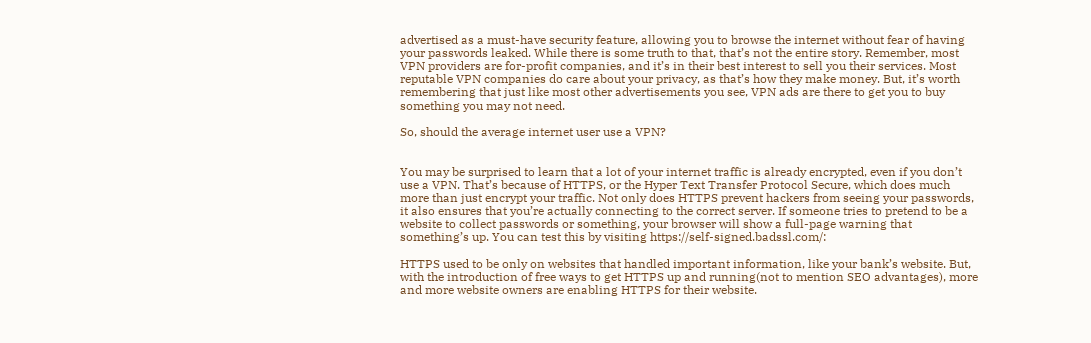advertised as a must-have security feature, allowing you to browse the internet without fear of having your passwords leaked. While there is some truth to that, that’s not the entire story. Remember, most VPN providers are for-profit companies, and it’s in their best interest to sell you their services. Most reputable VPN companies do care about your privacy, as that’s how they make money. But, it’s worth remembering that just like most other advertisements you see, VPN ads are there to get you to buy something you may not need.

So, should the average internet user use a VPN?


You may be surprised to learn that a lot of your internet traffic is already encrypted, even if you don’t use a VPN. That’s because of HTTPS, or the Hyper Text Transfer Protocol Secure, which does much more than just encrypt your traffic. Not only does HTTPS prevent hackers from seeing your passwords, it also ensures that you’re actually connecting to the correct server. If someone tries to pretend to be a website to collect passwords or something, your browser will show a full-page warning that something’s up. You can test this by visiting https://self-signed.badssl.com/:

HTTPS used to be only on websites that handled important information, like your bank’s website. But, with the introduction of free ways to get HTTPS up and running(not to mention SEO advantages), more and more website owners are enabling HTTPS for their website.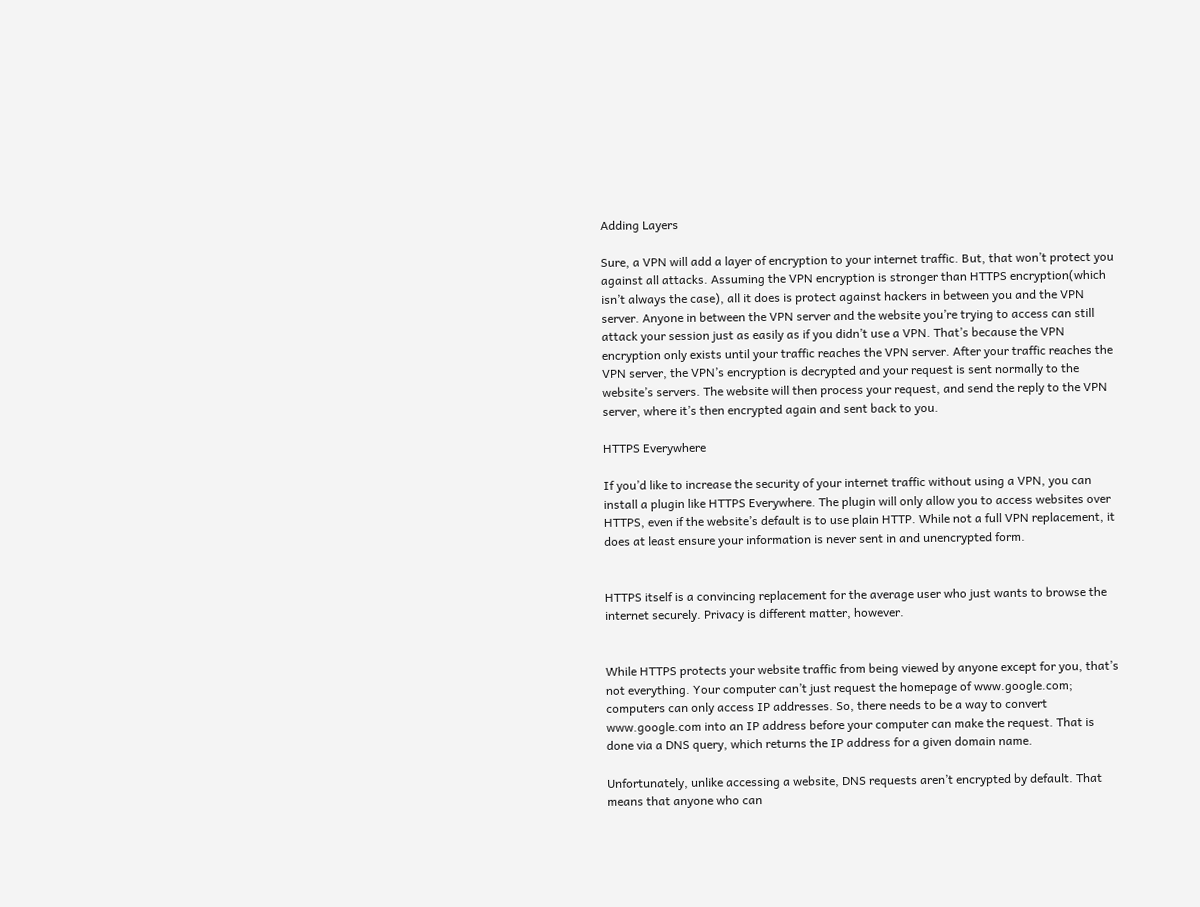Adding Layers

Sure, a VPN will add a layer of encryption to your internet traffic. But, that won’t protect you against all attacks. Assuming the VPN encryption is stronger than HTTPS encryption(which isn’t always the case), all it does is protect against hackers in between you and the VPN server. Anyone in between the VPN server and the website you’re trying to access can still attack your session just as easily as if you didn’t use a VPN. That’s because the VPN encryption only exists until your traffic reaches the VPN server. After your traffic reaches the VPN server, the VPN’s encryption is decrypted and your request is sent normally to the website’s servers. The website will then process your request, and send the reply to the VPN server, where it’s then encrypted again and sent back to you.

HTTPS Everywhere

If you’d like to increase the security of your internet traffic without using a VPN, you can install a plugin like HTTPS Everywhere. The plugin will only allow you to access websites over HTTPS, even if the website’s default is to use plain HTTP. While not a full VPN replacement, it does at least ensure your information is never sent in and unencrypted form.


HTTPS itself is a convincing replacement for the average user who just wants to browse the internet securely. Privacy is different matter, however.


While HTTPS protects your website traffic from being viewed by anyone except for you, that’s not everything. Your computer can’t just request the homepage of www.google.com; computers can only access IP addresses. So, there needs to be a way to convert www.google.com into an IP address before your computer can make the request. That is done via a DNS query, which returns the IP address for a given domain name.

Unfortunately, unlike accessing a website, DNS requests aren’t encrypted by default. That means that anyone who can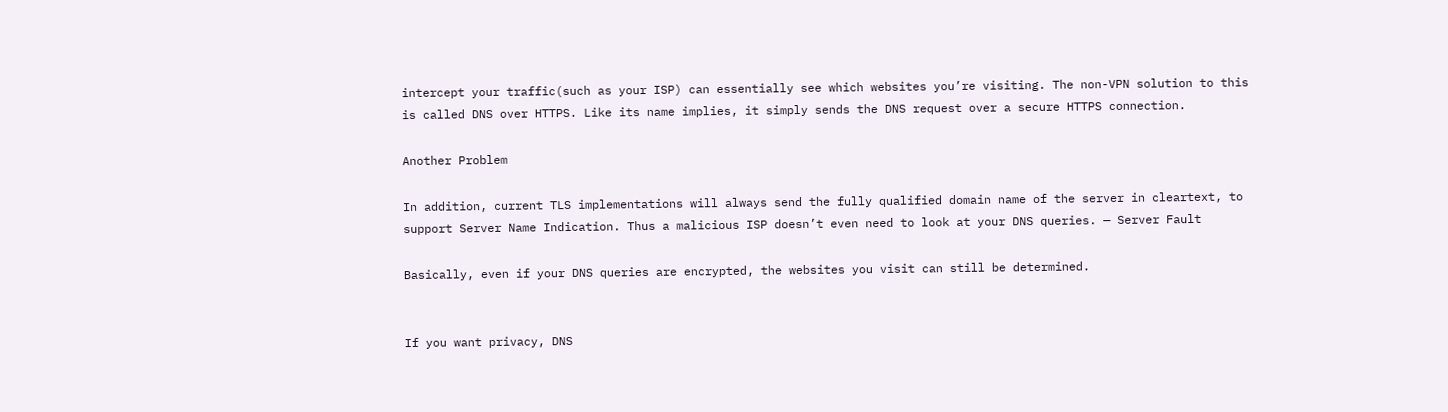intercept your traffic(such as your ISP) can essentially see which websites you’re visiting. The non-VPN solution to this is called DNS over HTTPS. Like its name implies, it simply sends the DNS request over a secure HTTPS connection.

Another Problem

In addition, current TLS implementations will always send the fully qualified domain name of the server in cleartext, to support Server Name Indication. Thus a malicious ISP doesn’t even need to look at your DNS queries. — Server Fault

Basically, even if your DNS queries are encrypted, the websites you visit can still be determined.


If you want privacy, DNS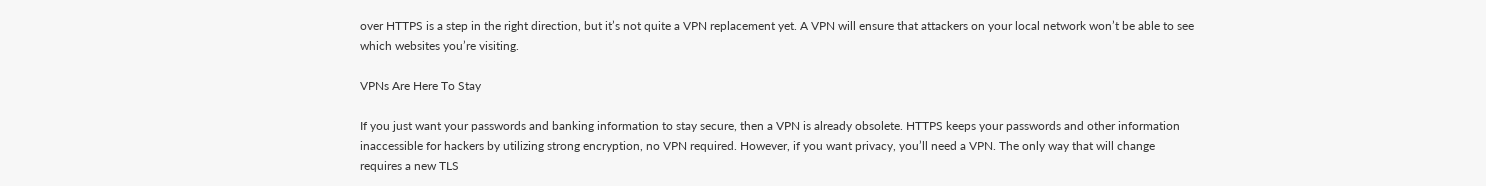over HTTPS is a step in the right direction, but it’s not quite a VPN replacement yet. A VPN will ensure that attackers on your local network won’t be able to see which websites you’re visiting.

VPNs Are Here To Stay

If you just want your passwords and banking information to stay secure, then a VPN is already obsolete. HTTPS keeps your passwords and other information inaccessible for hackers by utilizing strong encryption, no VPN required. However, if you want privacy, you’ll need a VPN. The only way that will change requires a new TLS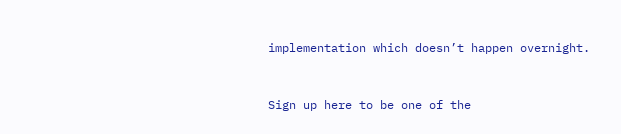implementation which doesn’t happen overnight.


Sign up here to be one of the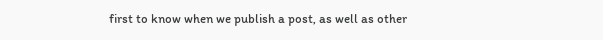first to know when we publish a post, as well as other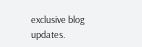exclusive blog updates.